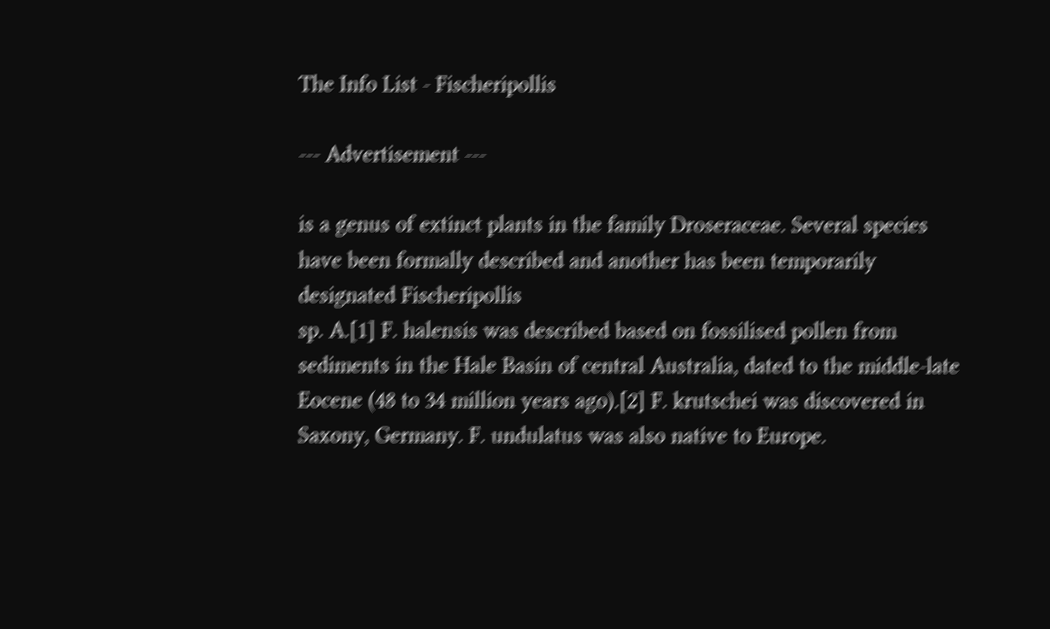The Info List - Fischeripollis

--- Advertisement ---

is a genus of extinct plants in the family Droseraceae. Several species have been formally described and another has been temporarily designated Fischeripollis
sp. A.[1] F. halensis was described based on fossilised pollen from sediments in the Hale Basin of central Australia, dated to the middle-late Eocene (48 to 34 million years ago).[2] F. krutschei was discovered in Saxony, Germany. F. undulatus was also native to Europe.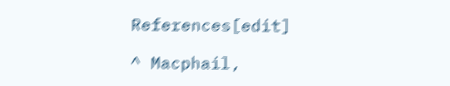References[edit]

^ Macphail,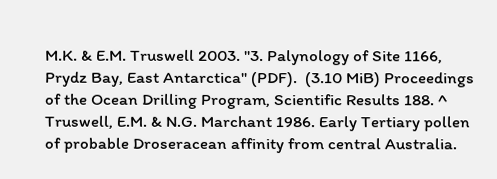M.K. & E.M. Truswell 2003. "3. Palynology of Site 1166, Prydz Bay, East Antarctica" (PDF).  (3.10 MiB) Proceedings of the Ocean Drilling Program, Scientific Results 188. ^ Truswell, E.M. & N.G. Marchant 1986. Early Tertiary pollen of probable Droseracean affinity from central Australia.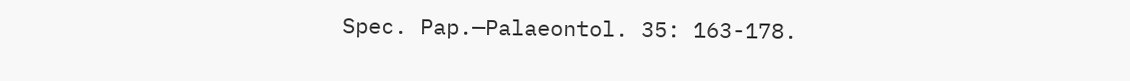Spec. Pap.—Palaeontol. 35: 163-178.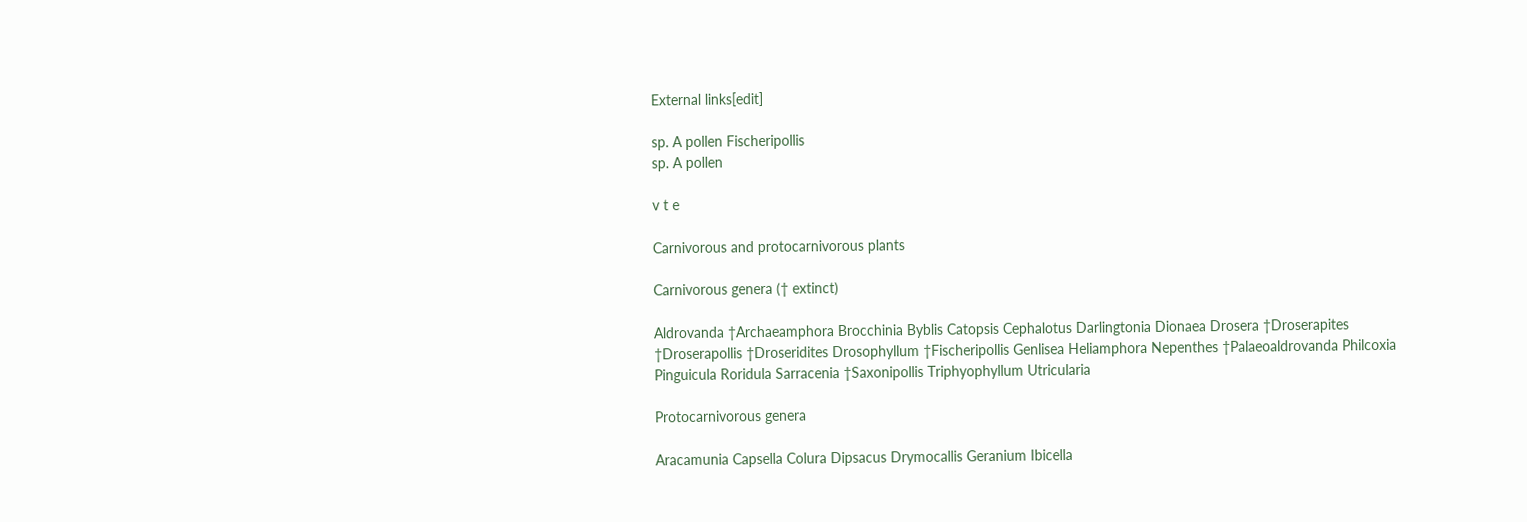External links[edit]

sp. A pollen Fischeripollis
sp. A pollen

v t e

Carnivorous and protocarnivorous plants

Carnivorous genera († extinct)

Aldrovanda †Archaeamphora Brocchinia Byblis Catopsis Cephalotus Darlingtonia Dionaea Drosera †Droserapites †Droserapollis †Droseridites Drosophyllum †Fischeripollis Genlisea Heliamphora Nepenthes †Palaeoaldrovanda Philcoxia Pinguicula Roridula Sarracenia †Saxonipollis Triphyophyllum Utricularia

Protocarnivorous genera

Aracamunia Capsella Colura Dipsacus Drymocallis Geranium Ibicella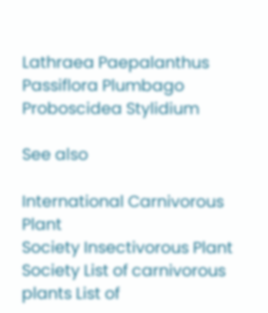Lathraea Paepalanthus Passiflora Plumbago Proboscidea Stylidium

See also

International Carnivorous Plant
Society Insectivorous Plant
Society List of carnivorous plants List of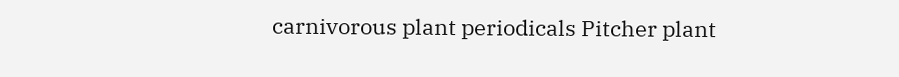carnivorous plant periodicals Pitcher plant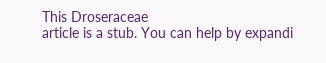This Droseraceae
article is a stub. You can help by expandi